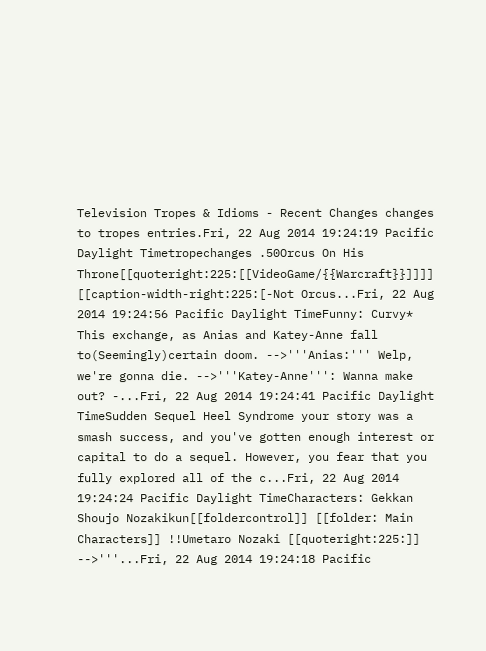Television Tropes & Idioms - Recent Changes changes to tropes entries.Fri, 22 Aug 2014 19:24:19 Pacific Daylight Timetropechanges .50Orcus On His Throne[[quoteright:225:[[VideoGame/{{Warcraft}}]]]] [[caption-width-right:225:[-Not Orcus...Fri, 22 Aug 2014 19:24:56 Pacific Daylight TimeFunny: Curvy* This exchange, as Anias and Katey-Anne fall to(Seemingly)certain doom. -->'''Anias:''' Welp, we're gonna die. -->'''Katey-Anne''': Wanna make out? -...Fri, 22 Aug 2014 19:24:41 Pacific Daylight TimeSudden Sequel Heel Syndrome your story was a smash success, and you've gotten enough interest or capital to do a sequel. However, you fear that you fully explored all of the c...Fri, 22 Aug 2014 19:24:24 Pacific Daylight TimeCharacters: Gekkan Shoujo Nozakikun[[foldercontrol]] [[folder: Main Characters]] !!Umetaro Nozaki [[quoteright:225:]] -->'''...Fri, 22 Aug 2014 19:24:18 Pacific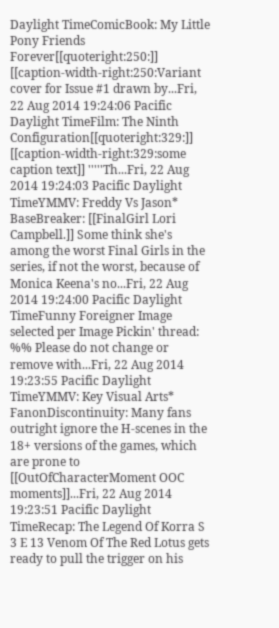Daylight TimeComicBook: My Little Pony Friends Forever[[quoteright:250:]] [[caption-width-right:250:Variant cover for Issue #1 drawn by...Fri, 22 Aug 2014 19:24:06 Pacific Daylight TimeFilm: The Ninth Configuration[[quoteright:329:]] [[caption-width-right:329:some caption text]] '''''Th...Fri, 22 Aug 2014 19:24:03 Pacific Daylight TimeYMMV: Freddy Vs Jason* BaseBreaker: [[FinalGirl Lori Campbell.]] Some think she's among the worst Final Girls in the series, if not the worst, because of Monica Keena's no...Fri, 22 Aug 2014 19:24:00 Pacific Daylight TimeFunny Foreigner Image selected per Image Pickin' thread: %% Please do not change or remove with...Fri, 22 Aug 2014 19:23:55 Pacific Daylight TimeYMMV: Key Visual Arts* FanonDiscontinuity: Many fans outright ignore the H-scenes in the 18+ versions of the games, which are prone to [[OutOfCharacterMoment OOC moments]]...Fri, 22 Aug 2014 19:23:51 Pacific Daylight TimeRecap: The Legend Of Korra S 3 E 13 Venom Of The Red Lotus gets ready to pull the trigger on his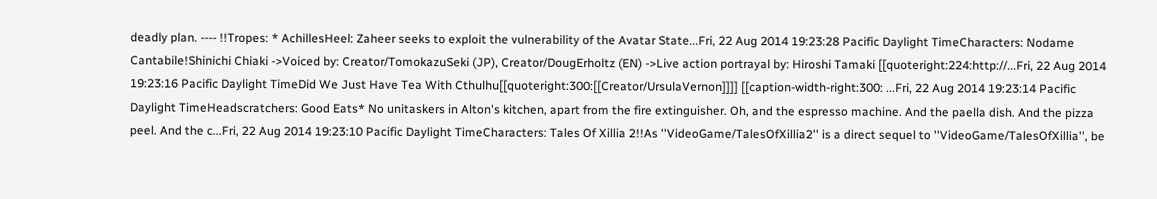deadly plan. ---- !!Tropes: * AchillesHeel: Zaheer seeks to exploit the vulnerability of the Avatar State...Fri, 22 Aug 2014 19:23:28 Pacific Daylight TimeCharacters: Nodame Cantabile!Shinichi Chiaki ->Voiced by: Creator/TomokazuSeki (JP), Creator/DougErholtz (EN) ->Live action portrayal by: Hiroshi Tamaki [[quoteright:224:http://...Fri, 22 Aug 2014 19:23:16 Pacific Daylight TimeDid We Just Have Tea With Cthulhu[[quoteright:300:[[Creator/UrsulaVernon]]]] [[caption-width-right:300: ...Fri, 22 Aug 2014 19:23:14 Pacific Daylight TimeHeadscratchers: Good Eats* No unitaskers in Alton's kitchen, apart from the fire extinguisher. Oh, and the espresso machine. And the paella dish. And the pizza peel. And the c...Fri, 22 Aug 2014 19:23:10 Pacific Daylight TimeCharacters: Tales Of Xillia 2!!As ''VideoGame/TalesOfXillia2'' is a direct sequel to ''VideoGame/TalesOfXillia'', be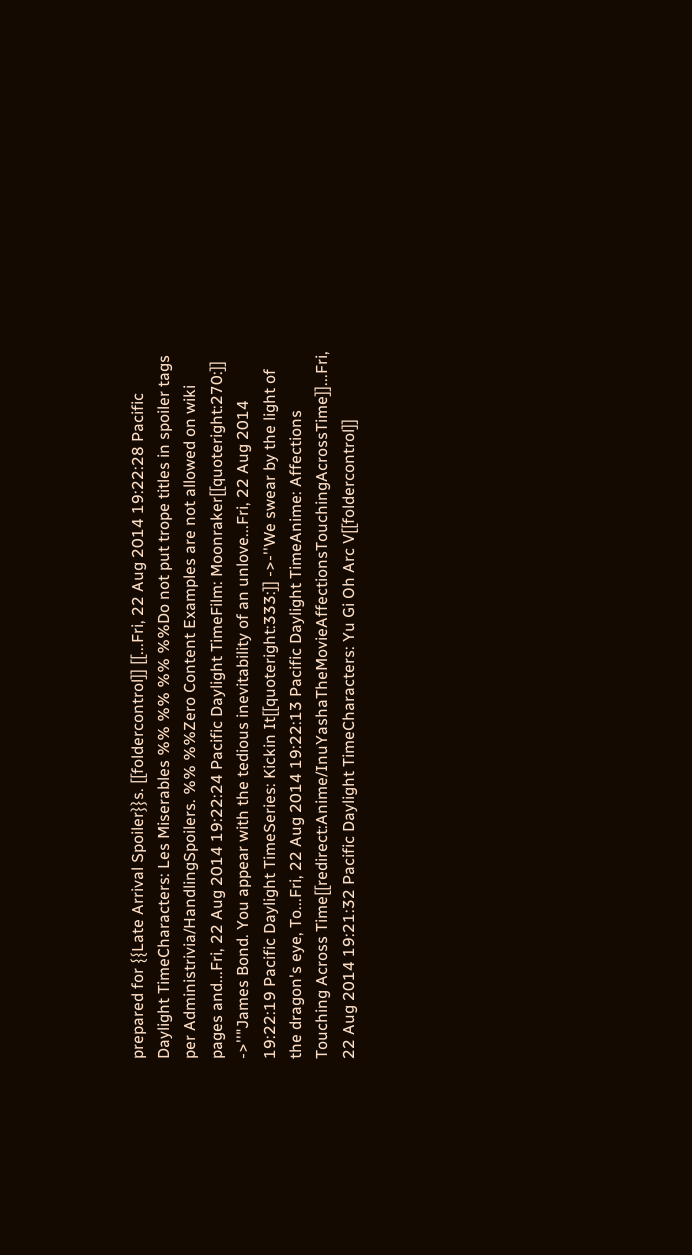prepared for {{Late Arrival Spoiler}}s. [[foldercontrol]] [[...Fri, 22 Aug 2014 19:22:28 Pacific Daylight TimeCharacters: Les Miserables %% %% %% %%Do not put trope titles in spoiler tags per Administrivia/HandlingSpoilers. %% %%Zero Content Examples are not allowed on wiki pages and...Fri, 22 Aug 2014 19:22:24 Pacific Daylight TimeFilm: Moonraker[[quoteright:270:]] ->''"James Bond. You appear with the tedious inevitability of an unlove...Fri, 22 Aug 2014 19:22:19 Pacific Daylight TimeSeries: Kickin It[[quoteright:333:]] ->-''We swear by the light of the dragon's eye, To...Fri, 22 Aug 2014 19:22:13 Pacific Daylight TimeAnime: Affections Touching Across Time[[redirect:Anime/InuYashaTheMovieAffectionsTouchingAcrossTime]]...Fri, 22 Aug 2014 19:21:32 Pacific Daylight TimeCharacters: Yu Gi Oh Arc V[[foldercontrol]]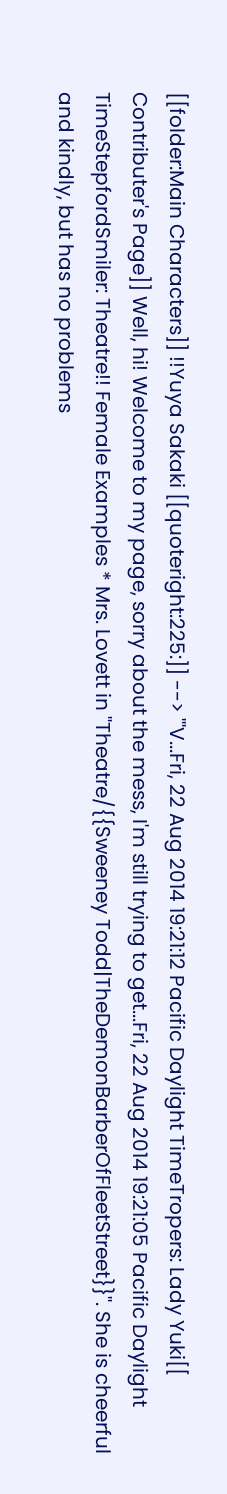[[folder:Main Characters]] !!Yuya Sakaki [[quoteright:225:]] --> '''V...Fri, 22 Aug 2014 19:21:12 Pacific Daylight TimeTropers: Lady Yuki[[ Contributer's Page]] Well, hi! Welcome to my page, sorry about the mess, I'm still trying to get...Fri, 22 Aug 2014 19:21:05 Pacific Daylight TimeStepfordSmiler: Theatre!! Female Examples * Mrs. Lovett in ''Theatre/{{Sweeney Todd|TheDemonBarberOfFleetStreet}}''. She is cheerful and kindly, but has no problems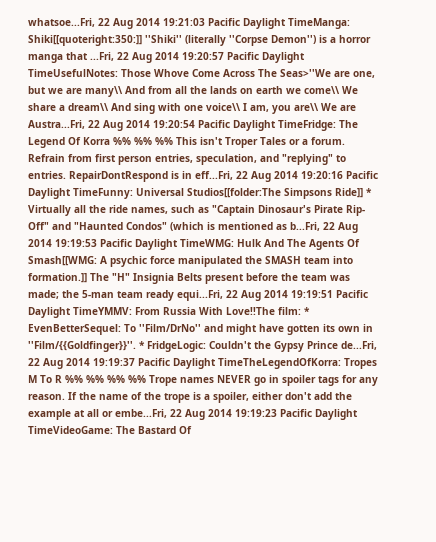whatsoe...Fri, 22 Aug 2014 19:21:03 Pacific Daylight TimeManga: Shiki[[quoteright:350:]] ''Shiki'' (literally ''Corpse Demon'') is a horror manga that ...Fri, 22 Aug 2014 19:20:57 Pacific Daylight TimeUsefulNotes: Those Whove Come Across The Seas>''We are one, but we are many\\ And from all the lands on earth we come\\ We share a dream\\ And sing with one voice\\ I am, you are\\ We are Austra...Fri, 22 Aug 2014 19:20:54 Pacific Daylight TimeFridge: The Legend Of Korra %% %% %% This isn't Troper Tales or a forum. Refrain from first person entries, speculation, and "replying" to entries. RepairDontRespond is in eff...Fri, 22 Aug 2014 19:20:16 Pacific Daylight TimeFunny: Universal Studios[[folder:The Simpsons Ride]] * Virtually all the ride names, such as "Captain Dinosaur's Pirate Rip-Off" and "Haunted Condos" (which is mentioned as b...Fri, 22 Aug 2014 19:19:53 Pacific Daylight TimeWMG: Hulk And The Agents Of Smash[[WMG: A psychic force manipulated the SMASH team into formation.]] The "H" Insignia Belts present before the team was made; the 5-man team ready equi...Fri, 22 Aug 2014 19:19:51 Pacific Daylight TimeYMMV: From Russia With Love!!The film: * EvenBetterSequel: To ''Film/DrNo'' and might have gotten its own in ''Film/{{Goldfinger}}''. * FridgeLogic: Couldn't the Gypsy Prince de...Fri, 22 Aug 2014 19:19:37 Pacific Daylight TimeTheLegendOfKorra: Tropes M To R %% %% %% %% Trope names NEVER go in spoiler tags for any reason. If the name of the trope is a spoiler, either don't add the example at all or embe...Fri, 22 Aug 2014 19:19:23 Pacific Daylight TimeVideoGame: The Bastard Of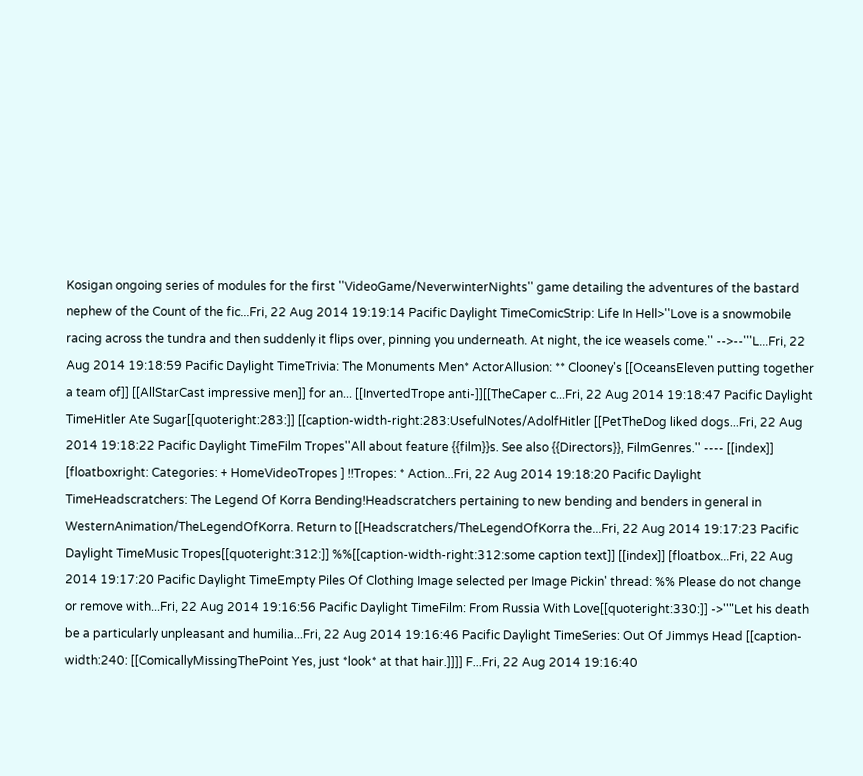Kosigan ongoing series of modules for the first ''VideoGame/NeverwinterNights'' game detailing the adventures of the bastard nephew of the Count of the fic...Fri, 22 Aug 2014 19:19:14 Pacific Daylight TimeComicStrip: Life In Hell>''Love is a snowmobile racing across the tundra and then suddenly it flips over, pinning you underneath. At night, the ice weasels come.'' -->--'''L...Fri, 22 Aug 2014 19:18:59 Pacific Daylight TimeTrivia: The Monuments Men* ActorAllusion: ** Clooney's [[OceansEleven putting together a team of]] [[AllStarCast impressive men]] for an... [[InvertedTrope anti-]][[TheCaper c...Fri, 22 Aug 2014 19:18:47 Pacific Daylight TimeHitler Ate Sugar[[quoteright:283:]] [[caption-width-right:283:UsefulNotes/AdolfHitler [[PetTheDog liked dogs...Fri, 22 Aug 2014 19:18:22 Pacific Daylight TimeFilm Tropes''All about feature {{film}}s. See also {{Directors}}, FilmGenres.'' ---- [[index]] [floatboxright: Categories: + HomeVideoTropes ] !!Tropes: * Action...Fri, 22 Aug 2014 19:18:20 Pacific Daylight TimeHeadscratchers: The Legend Of Korra Bending!Headscratchers pertaining to new bending and benders in general in WesternAnimation/TheLegendOfKorra. Return to [[Headscratchers/TheLegendOfKorra the...Fri, 22 Aug 2014 19:17:23 Pacific Daylight TimeMusic Tropes[[quoteright:312:]] %%[[caption-width-right:312:some caption text]] [[index]] [floatbox...Fri, 22 Aug 2014 19:17:20 Pacific Daylight TimeEmpty Piles Of Clothing Image selected per Image Pickin' thread: %% Please do not change or remove with...Fri, 22 Aug 2014 19:16:56 Pacific Daylight TimeFilm: From Russia With Love[[quoteright:330:]] ->''"Let his death be a particularly unpleasant and humilia...Fri, 22 Aug 2014 19:16:46 Pacific Daylight TimeSeries: Out Of Jimmys Head [[caption-width:240: [[ComicallyMissingThePoint Yes, just *look* at that hair.]]]] F...Fri, 22 Aug 2014 19:16:40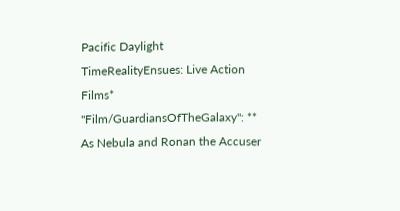Pacific Daylight TimeRealityEnsues: Live Action Films* ''Film/GuardiansOfTheGalaxy'': ** As Nebula and Ronan the Accuser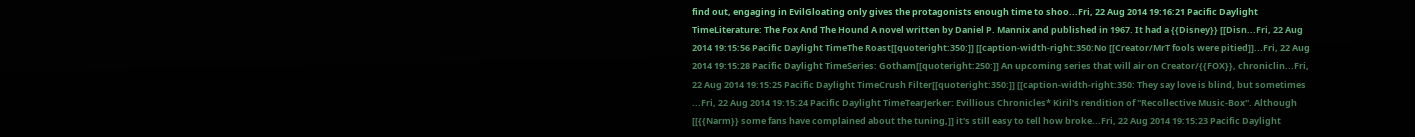find out, engaging in EvilGloating only gives the protagonists enough time to shoo...Fri, 22 Aug 2014 19:16:21 Pacific Daylight TimeLiterature: The Fox And The Hound A novel written by Daniel P. Mannix and published in 1967. It had a {{Disney}} [[Disn...Fri, 22 Aug 2014 19:15:56 Pacific Daylight TimeThe Roast[[quoteright:350:]] [[caption-width-right:350:No [[Creator/MrT fools were pitied]]...Fri, 22 Aug 2014 19:15:28 Pacific Daylight TimeSeries: Gotham[[quoteright:250:]] An upcoming series that will air on Creator/{{FOX}}, chroniclin...Fri, 22 Aug 2014 19:15:25 Pacific Daylight TimeCrush Filter[[quoteright:350:]] [[caption-width-right:350: They say love is blind, but sometimes ...Fri, 22 Aug 2014 19:15:24 Pacific Daylight TimeTearJerker: Evillious Chronicles* Kiril's rendition of ''Recollective Music-Box''. Although [[{{Narm}} some fans have complained about the tuning,]] it's still easy to tell how broke...Fri, 22 Aug 2014 19:15:23 Pacific Daylight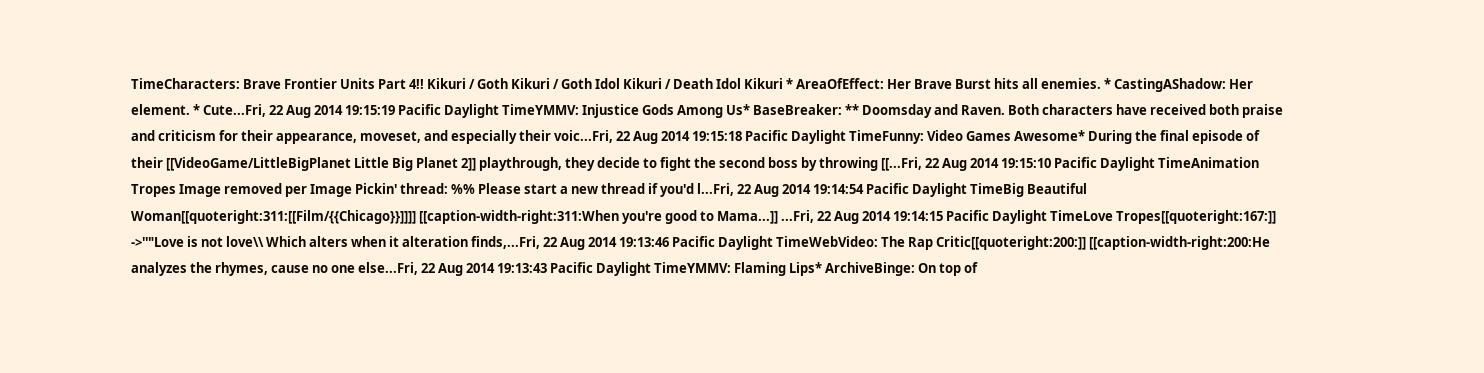TimeCharacters: Brave Frontier Units Part 4!! Kikuri / Goth Kikuri / Goth Idol Kikuri / Death Idol Kikuri * AreaOfEffect: Her Brave Burst hits all enemies. * CastingAShadow: Her element. * Cute...Fri, 22 Aug 2014 19:15:19 Pacific Daylight TimeYMMV: Injustice Gods Among Us* BaseBreaker: ** Doomsday and Raven. Both characters have received both praise and criticism for their appearance, moveset, and especially their voic...Fri, 22 Aug 2014 19:15:18 Pacific Daylight TimeFunny: Video Games Awesome* During the final episode of their [[VideoGame/LittleBigPlanet Little Big Planet 2]] playthrough, they decide to fight the second boss by throwing [[...Fri, 22 Aug 2014 19:15:10 Pacific Daylight TimeAnimation Tropes Image removed per Image Pickin' thread: %% Please start a new thread if you'd l...Fri, 22 Aug 2014 19:14:54 Pacific Daylight TimeBig Beautiful Woman[[quoteright:311:[[Film/{{Chicago}}]]]] [[caption-width-right:311:When you're good to Mama...]] ...Fri, 22 Aug 2014 19:14:15 Pacific Daylight TimeLove Tropes[[quoteright:167:]] ->''"Love is not love\\ Which alters when it alteration finds,...Fri, 22 Aug 2014 19:13:46 Pacific Daylight TimeWebVideo: The Rap Critic[[quoteright:200:]] [[caption-width-right:200:He analyzes the rhymes, cause no one else...Fri, 22 Aug 2014 19:13:43 Pacific Daylight TimeYMMV: Flaming Lips* ArchiveBinge: On top of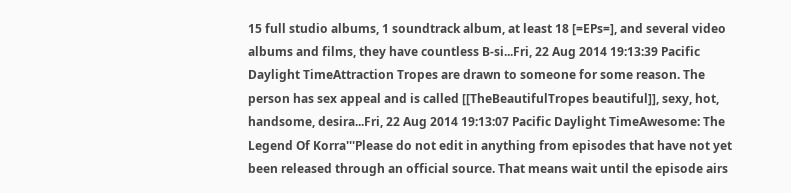15 full studio albums, 1 soundtrack album, at least 18 [=EPs=], and several video albums and films, they have countless B-si...Fri, 22 Aug 2014 19:13:39 Pacific Daylight TimeAttraction Tropes are drawn to someone for some reason. The person has sex appeal and is called [[TheBeautifulTropes beautiful]], sexy, hot, handsome, desira...Fri, 22 Aug 2014 19:13:07 Pacific Daylight TimeAwesome: The Legend Of Korra'''Please do not edit in anything from episodes that have not yet been released through an official source. That means wait until the episode airs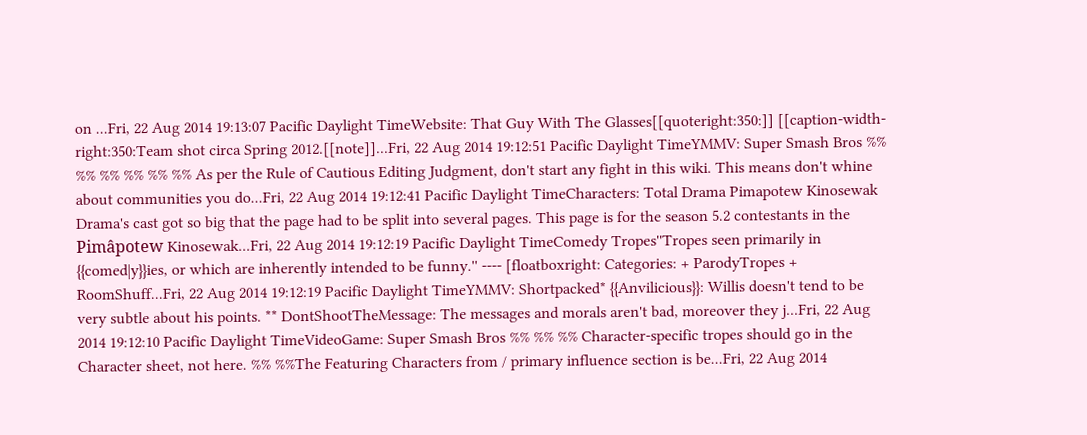on ...Fri, 22 Aug 2014 19:13:07 Pacific Daylight TimeWebsite: That Guy With The Glasses[[quoteright:350:]] [[caption-width-right:350:Team shot circa Spring 2012.[[note]]...Fri, 22 Aug 2014 19:12:51 Pacific Daylight TimeYMMV: Super Smash Bros %% %% %% %% %% %% As per the Rule of Cautious Editing Judgment, don't start any fight in this wiki. This means don't whine about communities you do...Fri, 22 Aug 2014 19:12:41 Pacific Daylight TimeCharacters: Total Drama Pimapotew Kinosewak Drama's cast got so big that the page had to be split into several pages. This page is for the season 5.2 contestants in the Pimâpotew Kinosewak...Fri, 22 Aug 2014 19:12:19 Pacific Daylight TimeComedy Tropes''Tropes seen primarily in {{comed|y}}ies, or which are inherently intended to be funny.'' ---- [floatboxright: Categories: + ParodyTropes + RoomShuff...Fri, 22 Aug 2014 19:12:19 Pacific Daylight TimeYMMV: Shortpacked* {{Anvilicious}}: Willis doesn't tend to be very subtle about his points. ** DontShootTheMessage: The messages and morals aren't bad, moreover they j...Fri, 22 Aug 2014 19:12:10 Pacific Daylight TimeVideoGame: Super Smash Bros %% %% %% Character-specific tropes should go in the Character sheet, not here. %% %%The Featuring Characters from / primary influence section is be...Fri, 22 Aug 2014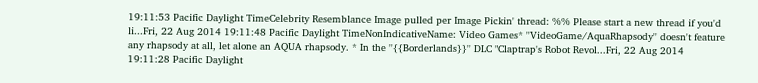19:11:53 Pacific Daylight TimeCelebrity Resemblance Image pulled per Image Pickin' thread: %% Please start a new thread if you'd li...Fri, 22 Aug 2014 19:11:48 Pacific Daylight TimeNonIndicativeName: Video Games* ''VideoGame/AquaRhapsody'' doesn't feature any rhapsody at all, let alone an AQUA rhapsody. * In the ''{{Borderlands}}'' DLC "Claptrap's Robot Revol...Fri, 22 Aug 2014 19:11:28 Pacific Daylight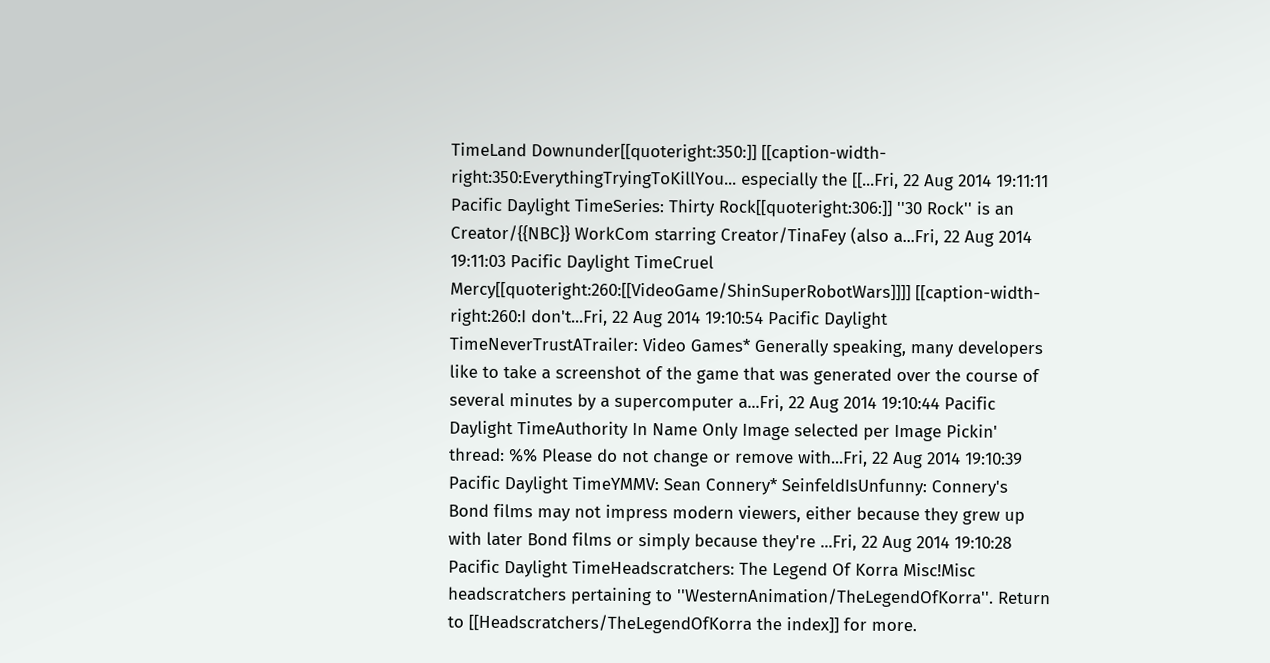TimeLand Downunder[[quoteright:350:]] [[caption-width-right:350:EverythingTryingToKillYou... especially the [[...Fri, 22 Aug 2014 19:11:11 Pacific Daylight TimeSeries: Thirty Rock[[quoteright:306:]] ''30 Rock'' is an Creator/{{NBC}} WorkCom starring Creator/TinaFey (also a...Fri, 22 Aug 2014 19:11:03 Pacific Daylight TimeCruel Mercy[[quoteright:260:[[VideoGame/ShinSuperRobotWars]]]] [[caption-width-right:260:I don't...Fri, 22 Aug 2014 19:10:54 Pacific Daylight TimeNeverTrustATrailer: Video Games* Generally speaking, many developers like to take a screenshot of the game that was generated over the course of several minutes by a supercomputer a...Fri, 22 Aug 2014 19:10:44 Pacific Daylight TimeAuthority In Name Only Image selected per Image Pickin' thread: %% Please do not change or remove with...Fri, 22 Aug 2014 19:10:39 Pacific Daylight TimeYMMV: Sean Connery* SeinfeldIsUnfunny: Connery's Bond films may not impress modern viewers, either because they grew up with later Bond films or simply because they're ...Fri, 22 Aug 2014 19:10:28 Pacific Daylight TimeHeadscratchers: The Legend Of Korra Misc!Misc headscratchers pertaining to ''WesternAnimation/TheLegendOfKorra''. Return to [[Headscratchers/TheLegendOfKorra the index]] for more.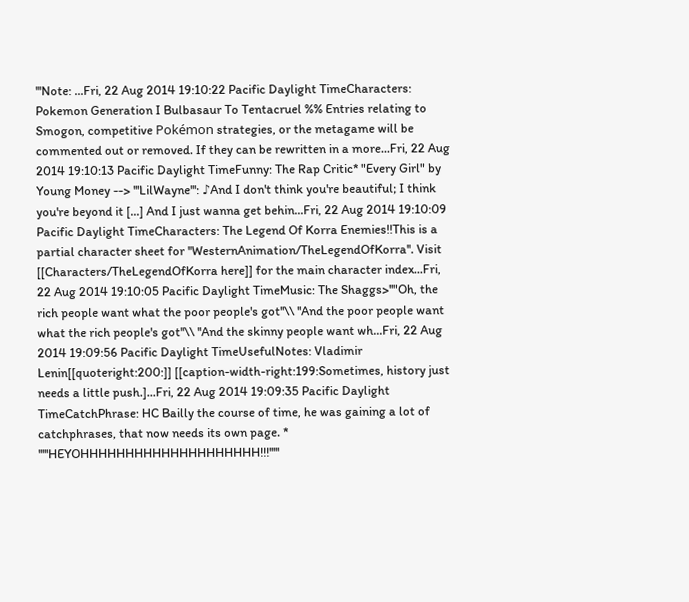'''Note: ...Fri, 22 Aug 2014 19:10:22 Pacific Daylight TimeCharacters: Pokemon Generation I Bulbasaur To Tentacruel %% Entries relating to Smogon, competitive Pokémon strategies, or the metagame will be commented out or removed. If they can be rewritten in a more...Fri, 22 Aug 2014 19:10:13 Pacific Daylight TimeFunny: The Rap Critic* "Every Girl" by Young Money --> '''LilWayne''': ♪And I don't think you're beautiful; I think you're beyond it [...] And I just wanna get behin...Fri, 22 Aug 2014 19:10:09 Pacific Daylight TimeCharacters: The Legend Of Korra Enemies!!This is a partial character sheet for ''WesternAnimation/TheLegendOfKorra''. Visit [[Characters/TheLegendOfKorra here]] for the main character index...Fri, 22 Aug 2014 19:10:05 Pacific Daylight TimeMusic: The Shaggs>''"Oh, the rich people want what the poor people's got''\\ ''And the poor people want what the rich people's got''\\ ''And the skinny people want wh...Fri, 22 Aug 2014 19:09:56 Pacific Daylight TimeUsefulNotes: Vladimir Lenin[[quoteright:200:]] [[caption-width-right:199:Sometimes, history just needs a little push.]...Fri, 22 Aug 2014 19:09:35 Pacific Daylight TimeCatchPhrase: HC Bailly the course of time, he was gaining a lot of catchphrases, that now needs its own page. * '''''HEYOHHHHHHHHHHHHHHHHHHHH!!!'''''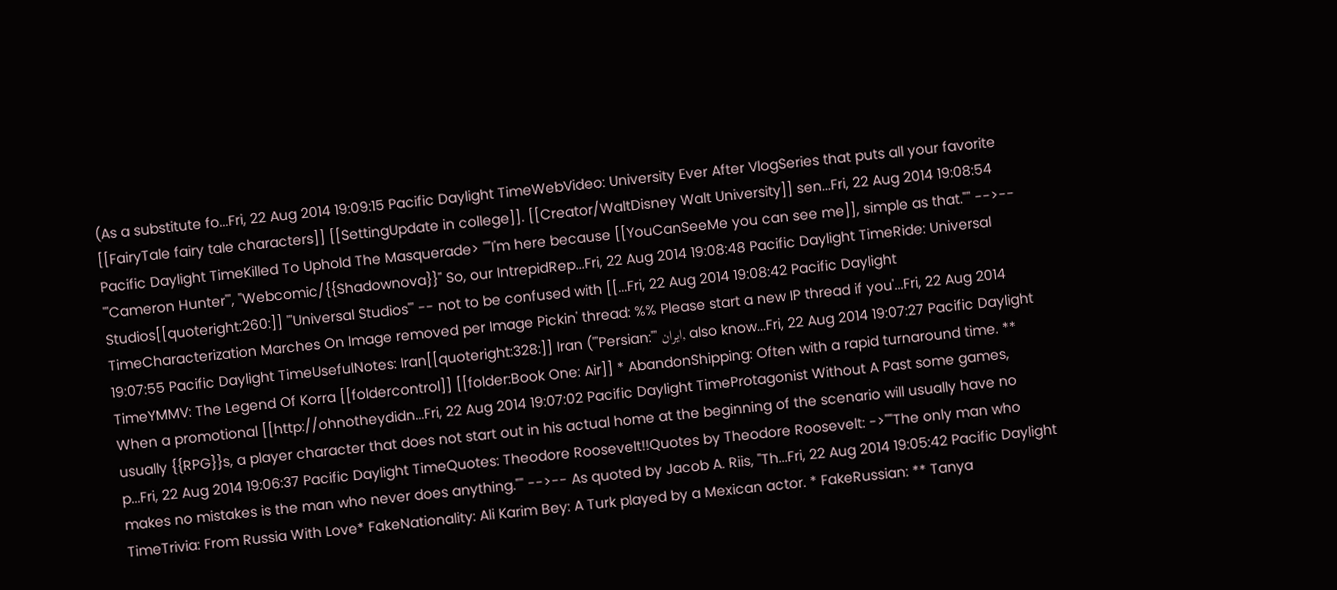(As a substitute fo...Fri, 22 Aug 2014 19:09:15 Pacific Daylight TimeWebVideo: University Ever After VlogSeries that puts all your favorite [[FairyTale fairy tale characters]] [[SettingUpdate in college]]. [[Creator/WaltDisney Walt University]] sen...Fri, 22 Aug 2014 19:08:54 Pacific Daylight TimeKilled To Uphold The Masquerade> ''"I'm here because [[YouCanSeeMe you can see me]], simple as that."'' -->-- '''Cameron Hunter''', ''Webcomic/{{Shadownova}}'' So, our IntrepidRep...Fri, 22 Aug 2014 19:08:48 Pacific Daylight TimeRide: Universal Studios[[quoteright:260:]] '''Universal Studios''' -- not to be confused with [[...Fri, 22 Aug 2014 19:08:42 Pacific Daylight TimeCharacterization Marches On Image removed per Image Pickin' thread: %% Please start a new IP thread if you'...Fri, 22 Aug 2014 19:07:55 Pacific Daylight TimeUsefulNotes: Iran[[quoteright:328:]] Iran ('''Persian:''' ایران, also know...Fri, 22 Aug 2014 19:07:27 Pacific Daylight TimeYMMV: The Legend Of Korra [[foldercontrol]] [[folder:Book One: Air]] * AbandonShipping: Often with a rapid turnaround time. ** When a promotional [[http://ohnotheydidn...Fri, 22 Aug 2014 19:07:02 Pacific Daylight TimeProtagonist Without A Past some games, usually {{RPG}}s, a player character that does not start out in his actual home at the beginning of the scenario will usually have no p...Fri, 22 Aug 2014 19:06:37 Pacific Daylight TimeQuotes: Theodore Roosevelt!!Quotes by Theodore Roosevelt: ->''"The only man who makes no mistakes is the man who never does anything."'' -->-- As quoted by Jacob A. Riis, ''Th...Fri, 22 Aug 2014 19:05:42 Pacific Daylight TimeTrivia: From Russia With Love* FakeNationality: Ali Karim Bey: A Turk played by a Mexican actor. * FakeRussian: ** Tanya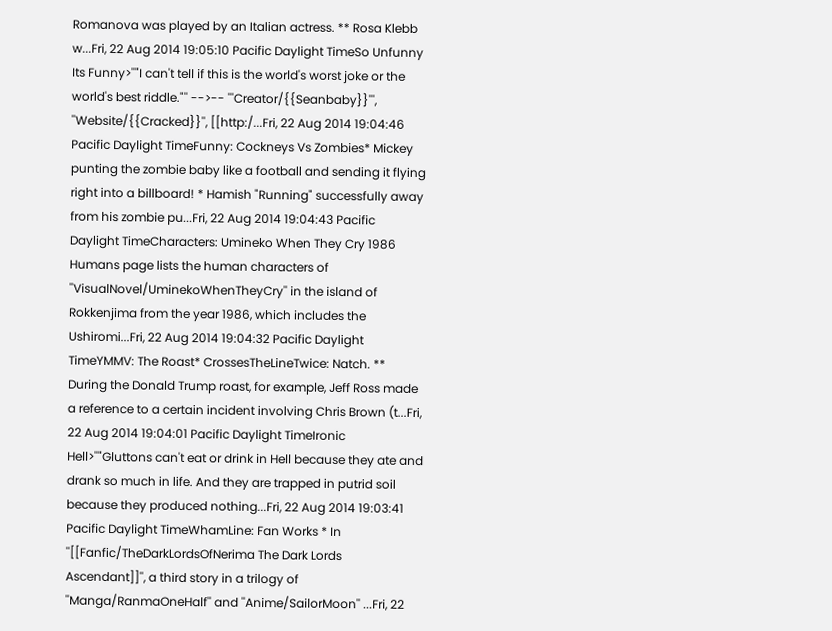Romanova was played by an Italian actress. ** Rosa Klebb w...Fri, 22 Aug 2014 19:05:10 Pacific Daylight TimeSo Unfunny Its Funny>''"I can't tell if this is the world's worst joke or the world's best riddle."'' -->-- '''Creator/{{Seanbaby}}''', ''Website/{{Cracked}}'', [[http:/...Fri, 22 Aug 2014 19:04:46 Pacific Daylight TimeFunny: Cockneys Vs Zombies* Mickey punting the zombie baby like a football and sending it flying right into a billboard! * Hamish "Running" successfully away from his zombie pu...Fri, 22 Aug 2014 19:04:43 Pacific Daylight TimeCharacters: Umineko When They Cry 1986 Humans page lists the human characters of ''VisualNovel/UminekoWhenTheyCry'' in the island of Rokkenjima from the year 1986, which includes the Ushiromi...Fri, 22 Aug 2014 19:04:32 Pacific Daylight TimeYMMV: The Roast* CrossesTheLineTwice: Natch. ** During the Donald Trump roast, for example, Jeff Ross made a reference to a certain incident involving Chris Brown (t...Fri, 22 Aug 2014 19:04:01 Pacific Daylight TimeIronic Hell>''"Gluttons can't eat or drink in Hell because they ate and drank so much in life. And they are trapped in putrid soil because they produced nothing...Fri, 22 Aug 2014 19:03:41 Pacific Daylight TimeWhamLine: Fan Works * In ''[[Fanfic/TheDarkLordsOfNerima The Dark Lords Ascendant]]'', a third story in a trilogy of ''Manga/RanmaOneHalf'' and ''Anime/SailorMoon'' ...Fri, 22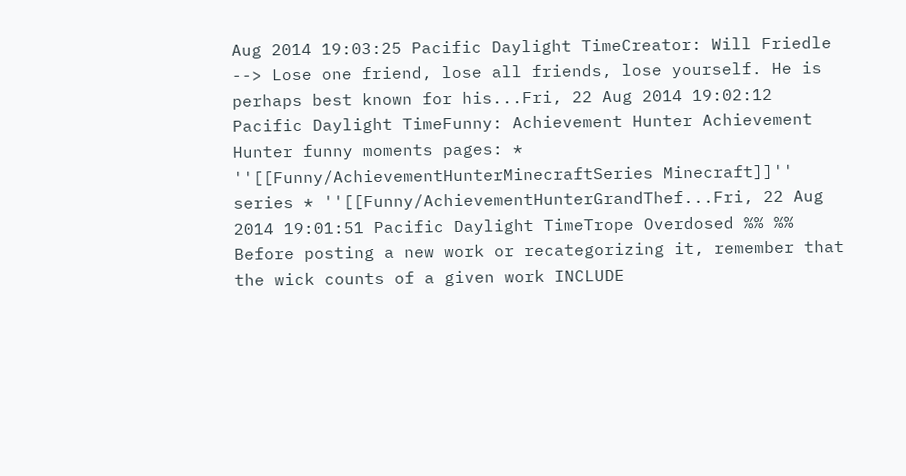Aug 2014 19:03:25 Pacific Daylight TimeCreator: Will Friedle --> Lose one friend, lose all friends, lose yourself. He is perhaps best known for his...Fri, 22 Aug 2014 19:02:12 Pacific Daylight TimeFunny: Achievement Hunter Achievement Hunter funny moments pages: * ''[[Funny/AchievementHunterMinecraftSeries Minecraft]]'' series * ''[[Funny/AchievementHunterGrandThef...Fri, 22 Aug 2014 19:01:51 Pacific Daylight TimeTrope Overdosed %% %% Before posting a new work or recategorizing it, remember that the wick counts of a given work INCLUDE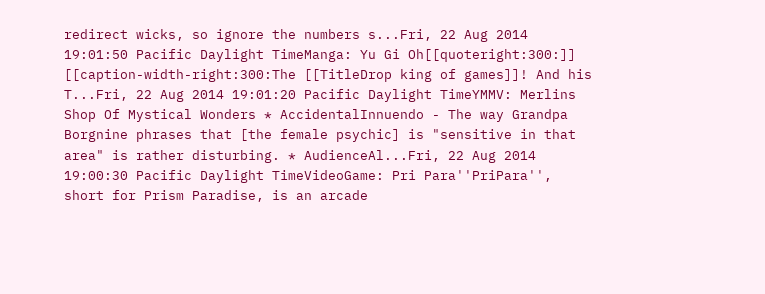redirect wicks, so ignore the numbers s...Fri, 22 Aug 2014 19:01:50 Pacific Daylight TimeManga: Yu Gi Oh[[quoteright:300:]] [[caption-width-right:300:The [[TitleDrop king of games]]! And his T...Fri, 22 Aug 2014 19:01:20 Pacific Daylight TimeYMMV: Merlins Shop Of Mystical Wonders * AccidentalInnuendo - The way Grandpa Borgnine phrases that [the female psychic] is "sensitive in that area" is rather disturbing. * AudienceAl...Fri, 22 Aug 2014 19:00:30 Pacific Daylight TimeVideoGame: Pri Para''PriPara'', short for Prism Paradise, is an arcade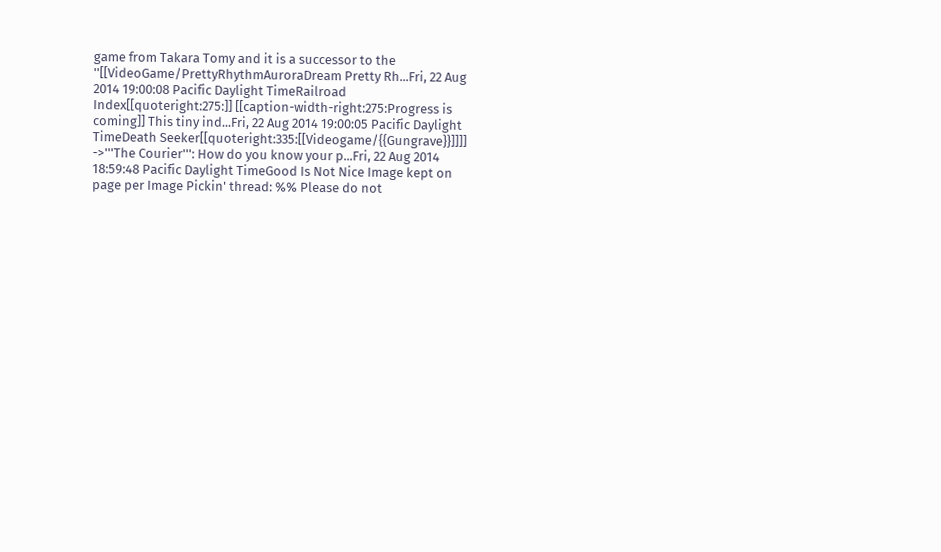game from Takara Tomy and it is a successor to the ''[[VideoGame/PrettyRhythmAuroraDream Pretty Rh...Fri, 22 Aug 2014 19:00:08 Pacific Daylight TimeRailroad Index[[quoteright:275:]] [[caption-width-right:275:Progress is coming]] This tiny ind...Fri, 22 Aug 2014 19:00:05 Pacific Daylight TimeDeath Seeker[[quoteright:335:[[Videogame/{{Gungrave}}]]]] ->'''The Courier''': How do you know your p...Fri, 22 Aug 2014 18:59:48 Pacific Daylight TimeGood Is Not Nice Image kept on page per Image Pickin' thread: %% Please do not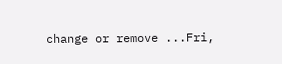change or remove ...Fri,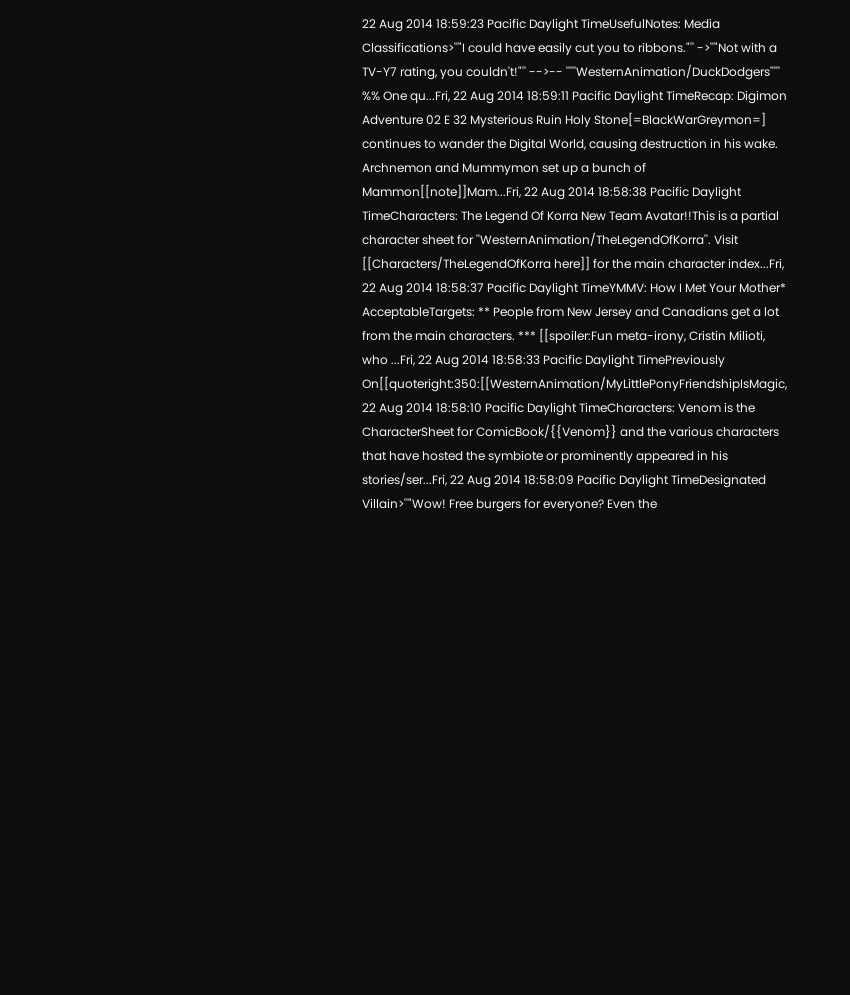22 Aug 2014 18:59:23 Pacific Daylight TimeUsefulNotes: Media Classifications>''"I could have easily cut you to ribbons."'' ->''"Not with a TV-Y7 rating, you couldn't!"'' -->-- '''''WesternAnimation/DuckDodgers''''' %% One qu...Fri, 22 Aug 2014 18:59:11 Pacific Daylight TimeRecap: Digimon Adventure 02 E 32 Mysterious Ruin Holy Stone[=BlackWarGreymon=] continues to wander the Digital World, causing destruction in his wake. Archnemon and Mummymon set up a bunch of Mammon[[note]]Mam...Fri, 22 Aug 2014 18:58:38 Pacific Daylight TimeCharacters: The Legend Of Korra New Team Avatar!!This is a partial character sheet for ''WesternAnimation/TheLegendOfKorra''. Visit [[Characters/TheLegendOfKorra here]] for the main character index...Fri, 22 Aug 2014 18:58:37 Pacific Daylight TimeYMMV: How I Met Your Mother* AcceptableTargets: ** People from New Jersey and Canadians get a lot from the main characters. *** [[spoiler:Fun meta-irony, Cristin Milioti, who ...Fri, 22 Aug 2014 18:58:33 Pacific Daylight TimePreviously On[[quoteright:350:[[WesternAnimation/MyLittlePonyFriendshipIsMagic, 22 Aug 2014 18:58:10 Pacific Daylight TimeCharacters: Venom is the CharacterSheet for ComicBook/{{Venom}} and the various characters that have hosted the symbiote or prominently appeared in his stories/ser...Fri, 22 Aug 2014 18:58:09 Pacific Daylight TimeDesignated Villain>''"Wow! Free burgers for everyone? Even the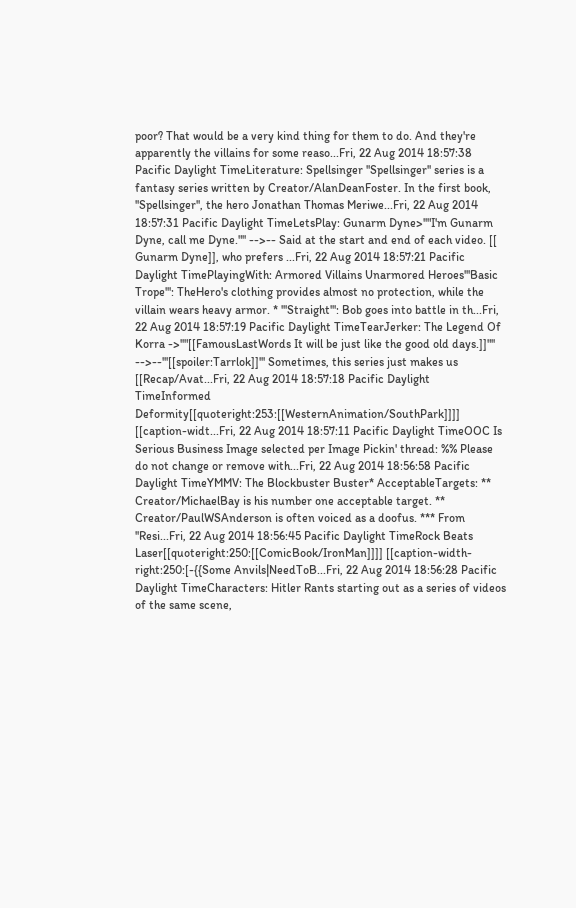poor? That would be a very kind thing for them to do. And they're apparently the villains for some reaso...Fri, 22 Aug 2014 18:57:38 Pacific Daylight TimeLiterature: Spellsinger ''Spellsinger'' series is a fantasy series written by Creator/AlanDeanFoster. In the first book, ''Spellsinger'', the hero Jonathan Thomas Meriwe...Fri, 22 Aug 2014 18:57:31 Pacific Daylight TimeLetsPlay: Gunarm Dyne>''"I'm Gunarm Dyne, call me Dyne."'' -->-- Said at the start and end of each video. [[ Gunarm Dyne]], who prefers ...Fri, 22 Aug 2014 18:57:21 Pacific Daylight TimePlayingWith: Armored Villains Unarmored Heroes'''Basic Trope''': TheHero's clothing provides almost no protection, while the villain wears heavy armor. * '''Straight''': Bob goes into battle in th...Fri, 22 Aug 2014 18:57:19 Pacific Daylight TimeTearJerker: The Legend Of Korra ->''"[[FamousLastWords It will be just like the good old days.]]"'' -->--'''[[spoiler:Tarrlok]]''' Sometimes, this series just makes us [[Recap/Avat...Fri, 22 Aug 2014 18:57:18 Pacific Daylight TimeInformed Deformity[[quoteright:253:[[WesternAnimation/SouthPark]]]] [[caption-widt...Fri, 22 Aug 2014 18:57:11 Pacific Daylight TimeOOC Is Serious Business Image selected per Image Pickin' thread: %% Please do not change or remove with...Fri, 22 Aug 2014 18:56:58 Pacific Daylight TimeYMMV: The Blockbuster Buster* AcceptableTargets: ** Creator/MichaelBay is his number one acceptable target. ** Creator/PaulWSAnderson is often voiced as a doofus. *** From ''Resi...Fri, 22 Aug 2014 18:56:45 Pacific Daylight TimeRock Beats Laser[[quoteright:250:[[ComicBook/IronMan]]]] [[caption-width-right:250:[-{{Some Anvils|NeedToB...Fri, 22 Aug 2014 18:56:28 Pacific Daylight TimeCharacters: Hitler Rants starting out as a series of videos of the same scene,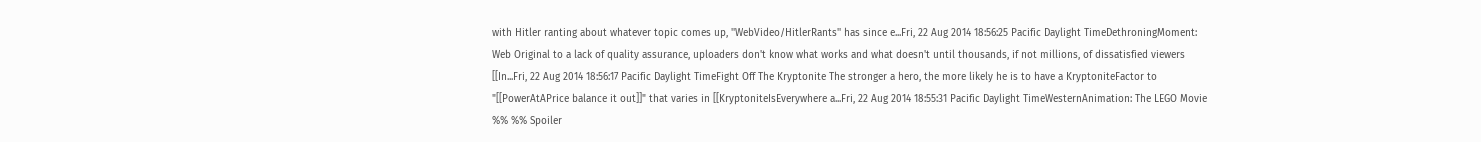with Hitler ranting about whatever topic comes up, ''WebVideo/HitlerRants'' has since e...Fri, 22 Aug 2014 18:56:25 Pacific Daylight TimeDethroningMoment: Web Original to a lack of quality assurance, uploaders don't know what works and what doesn't until thousands, if not millions, of dissatisfied viewers [[In...Fri, 22 Aug 2014 18:56:17 Pacific Daylight TimeFight Off The Kryptonite The stronger a hero, the more likely he is to have a KryptoniteFactor to "[[PowerAtAPrice balance it out]]" that varies in [[KryptoniteIsEverywhere a...Fri, 22 Aug 2014 18:55:31 Pacific Daylight TimeWesternAnimation: The LEGO Movie %% %% Spoiler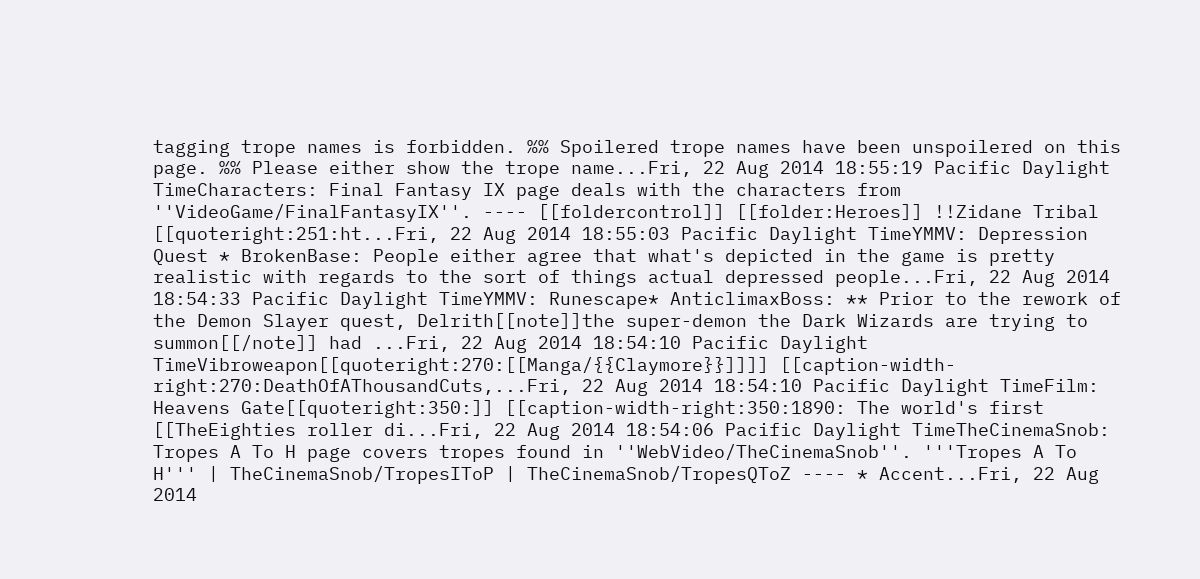tagging trope names is forbidden. %% Spoilered trope names have been unspoilered on this page. %% Please either show the trope name...Fri, 22 Aug 2014 18:55:19 Pacific Daylight TimeCharacters: Final Fantasy IX page deals with the characters from ''VideoGame/FinalFantasyIX''. ---- [[foldercontrol]] [[folder:Heroes]] !!Zidane Tribal [[quoteright:251:ht...Fri, 22 Aug 2014 18:55:03 Pacific Daylight TimeYMMV: Depression Quest * BrokenBase: People either agree that what's depicted in the game is pretty realistic with regards to the sort of things actual depressed people...Fri, 22 Aug 2014 18:54:33 Pacific Daylight TimeYMMV: Runescape* AnticlimaxBoss: ** Prior to the rework of the Demon Slayer quest, Delrith[[note]]the super-demon the Dark Wizards are trying to summon[[/note]] had ...Fri, 22 Aug 2014 18:54:10 Pacific Daylight TimeVibroweapon[[quoteright:270:[[Manga/{{Claymore}}]]]] [[caption-width-right:270:DeathOfAThousandCuts,...Fri, 22 Aug 2014 18:54:10 Pacific Daylight TimeFilm: Heavens Gate[[quoteright:350:]] [[caption-width-right:350:1890: The world's first [[TheEighties roller di...Fri, 22 Aug 2014 18:54:06 Pacific Daylight TimeTheCinemaSnob: Tropes A To H page covers tropes found in ''WebVideo/TheCinemaSnob''. '''Tropes A To H''' | TheCinemaSnob/TropesIToP | TheCinemaSnob/TropesQToZ ---- * Accent...Fri, 22 Aug 2014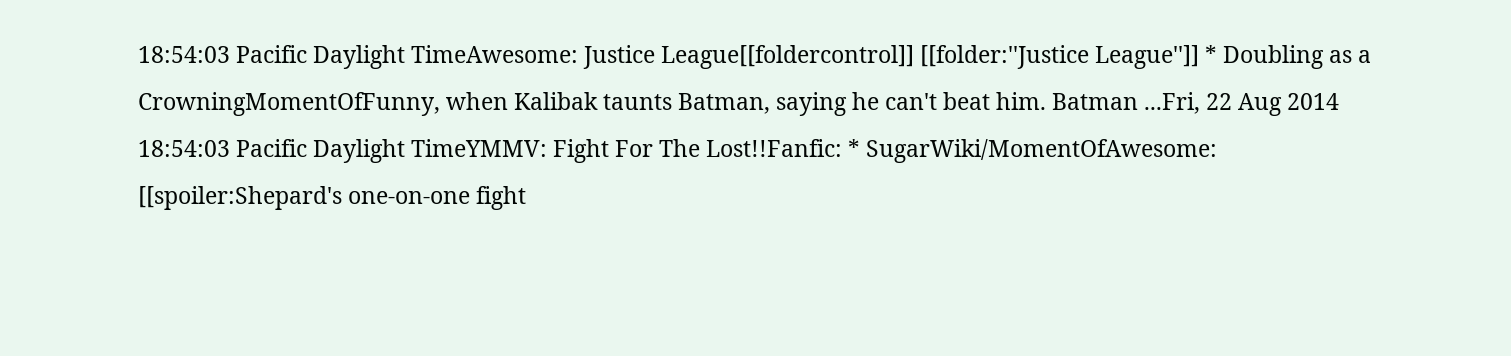18:54:03 Pacific Daylight TimeAwesome: Justice League[[foldercontrol]] [[folder:''Justice League'']] * Doubling as a CrowningMomentOfFunny, when Kalibak taunts Batman, saying he can't beat him. Batman ...Fri, 22 Aug 2014 18:54:03 Pacific Daylight TimeYMMV: Fight For The Lost!!Fanfic: * SugarWiki/MomentOfAwesome: [[spoiler:Shepard's one-on-one fight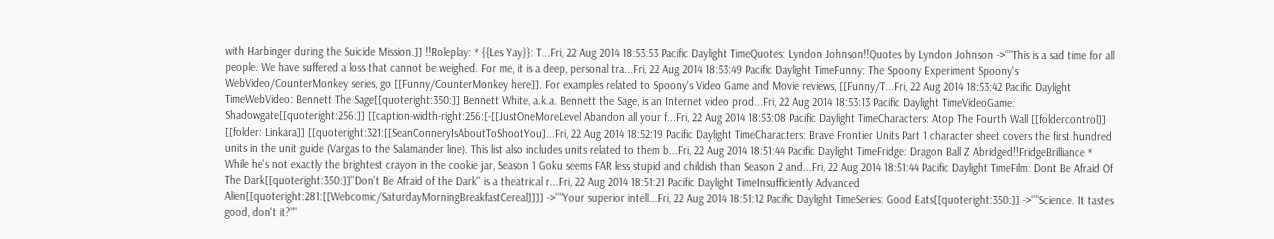with Harbinger during the Suicide Mission.]] !!Roleplay: * {{Les Yay}}: T...Fri, 22 Aug 2014 18:53:53 Pacific Daylight TimeQuotes: Lyndon Johnson!!Quotes by Lyndon Johnson ->''"This is a sad time for all people. We have suffered a loss that cannot be weighed. For me, it is a deep, personal tra...Fri, 22 Aug 2014 18:53:49 Pacific Daylight TimeFunny: The Spoony Experiment Spoony's WebVideo/CounterMonkey series, go [[Funny/CounterMonkey here]]. For examples related to Spoony's Video Game and Movie reviews, [[Funny/T...Fri, 22 Aug 2014 18:53:42 Pacific Daylight TimeWebVideo: Bennett The Sage[[quoteright:350:]] Bennett White, a.k.a. Bennett the Sage, is an Internet video prod...Fri, 22 Aug 2014 18:53:13 Pacific Daylight TimeVideoGame: Shadowgate[[quoteright:256:]] [[caption-width-right:256:[-[[JustOneMoreLevel Abandon all your f...Fri, 22 Aug 2014 18:53:08 Pacific Daylight TimeCharacters: Atop The Fourth Wall [[foldercontrol]] [[folder: Linkara]] [[quoteright:321:[[SeanConneryIsAboutToShootYou]...Fri, 22 Aug 2014 18:52:19 Pacific Daylight TimeCharacters: Brave Frontier Units Part 1 character sheet covers the first hundred units in the unit guide (Vargas to the Salamander line). This list also includes units related to them b...Fri, 22 Aug 2014 18:51:44 Pacific Daylight TimeFridge: Dragon Ball Z Abridged!!FridgeBrilliance * While he's not exactly the brightest crayon in the cookie jar, Season 1 Goku seems FAR less stupid and childish than Season 2 and...Fri, 22 Aug 2014 18:51:44 Pacific Daylight TimeFilm: Dont Be Afraid Of The Dark[[quoteright:350:]]''Don't Be Afraid of the Dark'' is a theatrical r...Fri, 22 Aug 2014 18:51:21 Pacific Daylight TimeInsufficiently Advanced Alien[[quoteright:281:[[Webcomic/SaturdayMorningBreakfastCereal]]]] ->''"Your superior intell...Fri, 22 Aug 2014 18:51:12 Pacific Daylight TimeSeries: Good Eats[[quoteright:350:]] ->''"Science. It tastes good, don't it?"''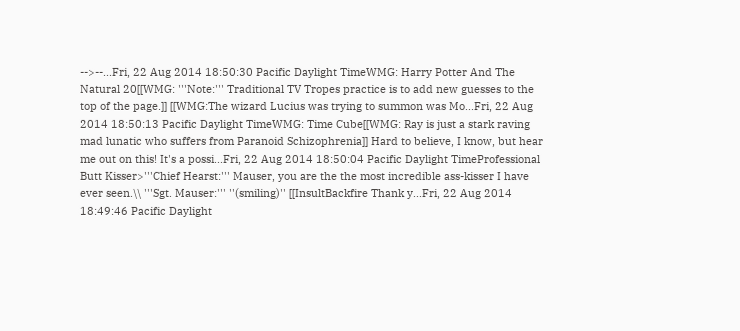-->--...Fri, 22 Aug 2014 18:50:30 Pacific Daylight TimeWMG: Harry Potter And The Natural 20[[WMG: '''Note:''' Traditional TV Tropes practice is to add new guesses to the top of the page.]] [[WMG:The wizard Lucius was trying to summon was Mo...Fri, 22 Aug 2014 18:50:13 Pacific Daylight TimeWMG: Time Cube[[WMG: Ray is just a stark raving mad lunatic who suffers from Paranoid Schizophrenia]] Hard to believe, I know, but hear me out on this! It's a possi...Fri, 22 Aug 2014 18:50:04 Pacific Daylight TimeProfessional Butt Kisser>'''Chief Hearst:''' Mauser, you are the the most incredible ass-kisser I have ever seen.\\ '''Sgt. Mauser:''' ''(smiling)'' [[InsultBackfire Thank y...Fri, 22 Aug 2014 18:49:46 Pacific Daylight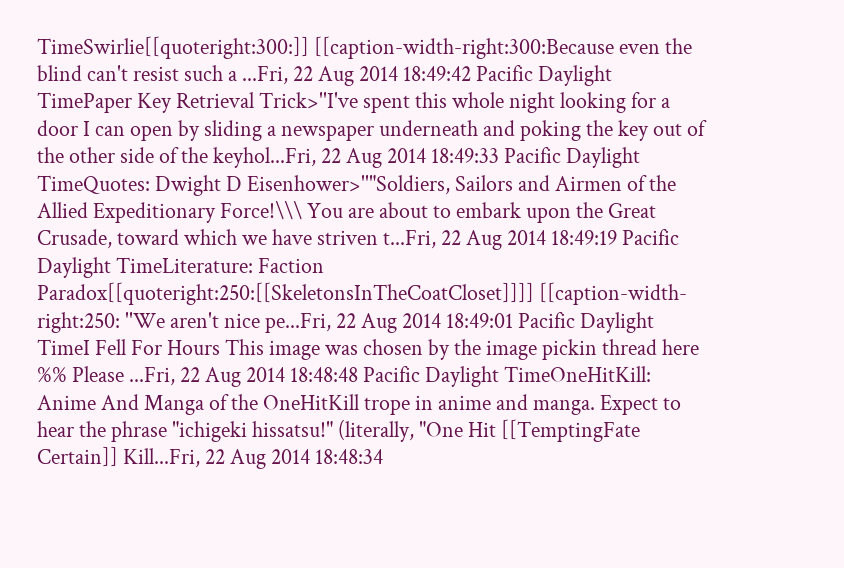TimeSwirlie[[quoteright:300:]] [[caption-width-right:300:Because even the blind can't resist such a ...Fri, 22 Aug 2014 18:49:42 Pacific Daylight TimePaper Key Retrieval Trick>''I've spent this whole night looking for a door I can open by sliding a newspaper underneath and poking the key out of the other side of the keyhol...Fri, 22 Aug 2014 18:49:33 Pacific Daylight TimeQuotes: Dwight D Eisenhower>''"Soldiers, Sailors and Airmen of the Allied Expeditionary Force!\\\ You are about to embark upon the Great Crusade, toward which we have striven t...Fri, 22 Aug 2014 18:49:19 Pacific Daylight TimeLiterature: Faction Paradox[[quoteright:250:[[SkeletonsInTheCoatCloset]]]] [[caption-width-right:250: ''We aren't nice pe...Fri, 22 Aug 2014 18:49:01 Pacific Daylight TimeI Fell For Hours This image was chosen by the image pickin thread here %% Please ...Fri, 22 Aug 2014 18:48:48 Pacific Daylight TimeOneHitKill: Anime And Manga of the OneHitKill trope in anime and manga. Expect to hear the phrase "ichigeki hissatsu!" (literally, "One Hit [[TemptingFate Certain]] Kill...Fri, 22 Aug 2014 18:48:34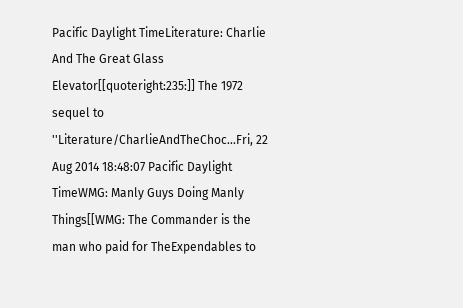Pacific Daylight TimeLiterature: Charlie And The Great Glass Elevator[[quoteright:235:]] The 1972 sequel to ''Literature/CharlieAndTheChoc...Fri, 22 Aug 2014 18:48:07 Pacific Daylight TimeWMG: Manly Guys Doing Manly Things[[WMG: The Commander is the man who paid for TheExpendables to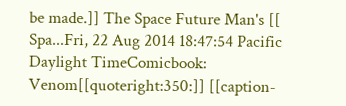be made.]] The Space Future Man's [[ Spa...Fri, 22 Aug 2014 18:47:54 Pacific Daylight TimeComicbook: Venom[[quoteright:350:]] [[caption-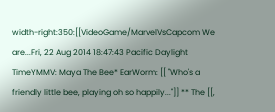width-right:350:[[VideoGame/MarvelVsCapcom We are...Fri, 22 Aug 2014 18:47:43 Pacific Daylight TimeYMMV: Maya The Bee* EarWorm: [[ "Who's a friendly little bee, playing oh so happily..."]] ** The [[,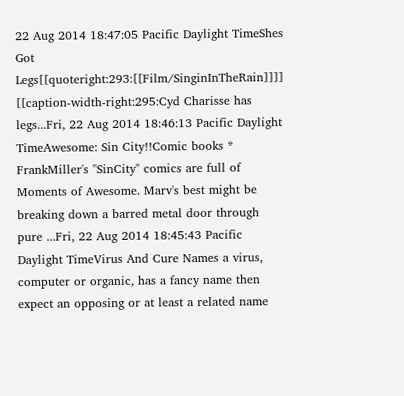22 Aug 2014 18:47:05 Pacific Daylight TimeShes Got Legs[[quoteright:293:[[Film/SinginInTheRain]]]] [[caption-width-right:295:Cyd Charisse has legs...Fri, 22 Aug 2014 18:46:13 Pacific Daylight TimeAwesome: Sin City!!Comic books * FrankMiller's ''SinCity'' comics are full of Moments of Awesome. Marv's best might be breaking down a barred metal door through pure ...Fri, 22 Aug 2014 18:45:43 Pacific Daylight TimeVirus And Cure Names a virus, computer or organic, has a fancy name then expect an opposing or at least a related name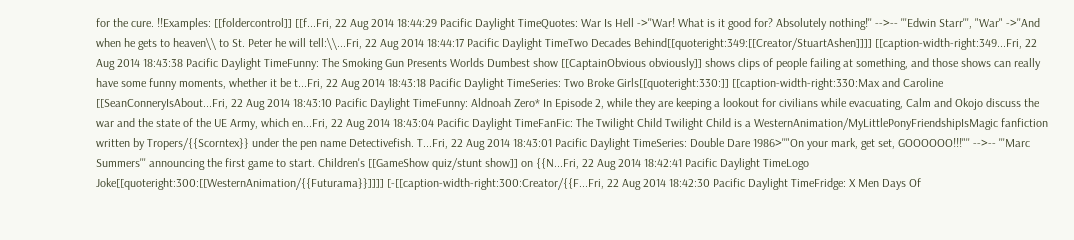for the cure. !!Examples: [[foldercontrol]] [[f...Fri, 22 Aug 2014 18:44:29 Pacific Daylight TimeQuotes: War Is Hell ->''War! What is it good for? Absolutely nothing!'' -->-- '''Edwin Starr''', "War" ->''And when he gets to heaven\\ to St. Peter he will tell:\\...Fri, 22 Aug 2014 18:44:17 Pacific Daylight TimeTwo Decades Behind[[quoteright:349:[[Creator/StuartAshen]]]] [[caption-width-right:349...Fri, 22 Aug 2014 18:43:38 Pacific Daylight TimeFunny: The Smoking Gun Presents Worlds Dumbest show [[CaptainObvious obviously]] shows clips of people failing at something, and those shows can really have some funny moments, whether it be t...Fri, 22 Aug 2014 18:43:18 Pacific Daylight TimeSeries: Two Broke Girls[[quoteright:330:]] [[caption-width-right:330:Max and Caroline [[SeanConneryIsAbout...Fri, 22 Aug 2014 18:43:10 Pacific Daylight TimeFunny: Aldnoah Zero* In Episode 2, while they are keeping a lookout for civilians while evacuating, Calm and Okojo discuss the war and the state of the UE Army, which en...Fri, 22 Aug 2014 18:43:04 Pacific Daylight TimeFanFic: The Twilight Child Twilight Child is a WesternAnimation/MyLittlePonyFriendshipIsMagic fanfiction written by Tropers/{{Scorntex}} under the pen name Detectivefish. T...Fri, 22 Aug 2014 18:43:01 Pacific Daylight TimeSeries: Double Dare 1986>''"On your mark, get set, GOOOOOO!!!"'' -->-- '''Marc Summers''' announcing the first game to start. Children's [[GameShow quiz/stunt show]] on {{N...Fri, 22 Aug 2014 18:42:41 Pacific Daylight TimeLogo Joke[[quoteright:300:[[WesternAnimation/{{Futurama}}]]]] [-[[caption-width-right:300:Creator/{{F...Fri, 22 Aug 2014 18:42:30 Pacific Daylight TimeFridge: X Men Days Of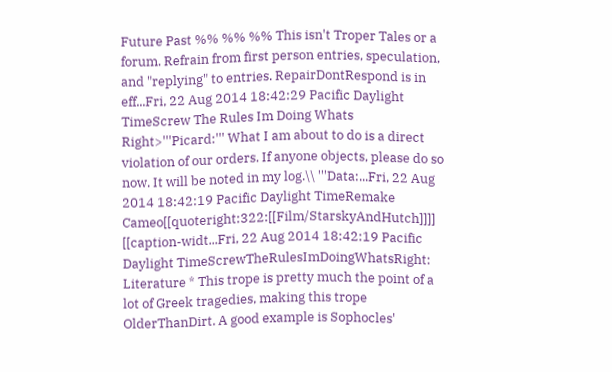Future Past %% %% %% This isn't Troper Tales or a forum. Refrain from first person entries, speculation, and "replying" to entries. RepairDontRespond is in eff...Fri, 22 Aug 2014 18:42:29 Pacific Daylight TimeScrew The Rules Im Doing Whats Right>'''Picard:''' What I am about to do is a direct violation of our orders. If anyone objects, please do so now. It will be noted in my log.\\ '''Data:...Fri, 22 Aug 2014 18:42:19 Pacific Daylight TimeRemake Cameo[[quoteright:322:[[Film/StarskyAndHutch]]]] [[caption-widt...Fri, 22 Aug 2014 18:42:19 Pacific Daylight TimeScrewTheRulesImDoingWhatsRight: Literature * This trope is pretty much the point of a lot of Greek tragedies, making this trope OlderThanDirt. A good example is Sophocles'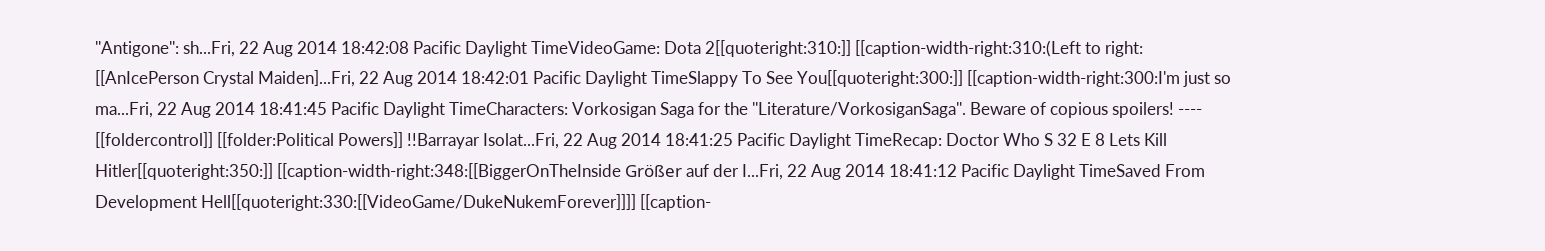''Antigone'': sh...Fri, 22 Aug 2014 18:42:08 Pacific Daylight TimeVideoGame: Dota 2[[quoteright:310:]] [[caption-width-right:310:(Left to right: [[AnIcePerson Crystal Maiden]...Fri, 22 Aug 2014 18:42:01 Pacific Daylight TimeSlappy To See You[[quoteright:300:]] [[caption-width-right:300:I'm just so ma...Fri, 22 Aug 2014 18:41:45 Pacific Daylight TimeCharacters: Vorkosigan Saga for the ''Literature/VorkosiganSaga''. Beware of copious spoilers! ---- [[foldercontrol]] [[folder:Political Powers]] !!Barrayar Isolat...Fri, 22 Aug 2014 18:41:25 Pacific Daylight TimeRecap: Doctor Who S 32 E 8 Lets Kill Hitler[[quoteright:350:]] [[caption-width-right:348:[[BiggerOnTheInside Größer auf der I...Fri, 22 Aug 2014 18:41:12 Pacific Daylight TimeSaved From Development Hell[[quoteright:330:[[VideoGame/DukeNukemForever]]]] [[caption-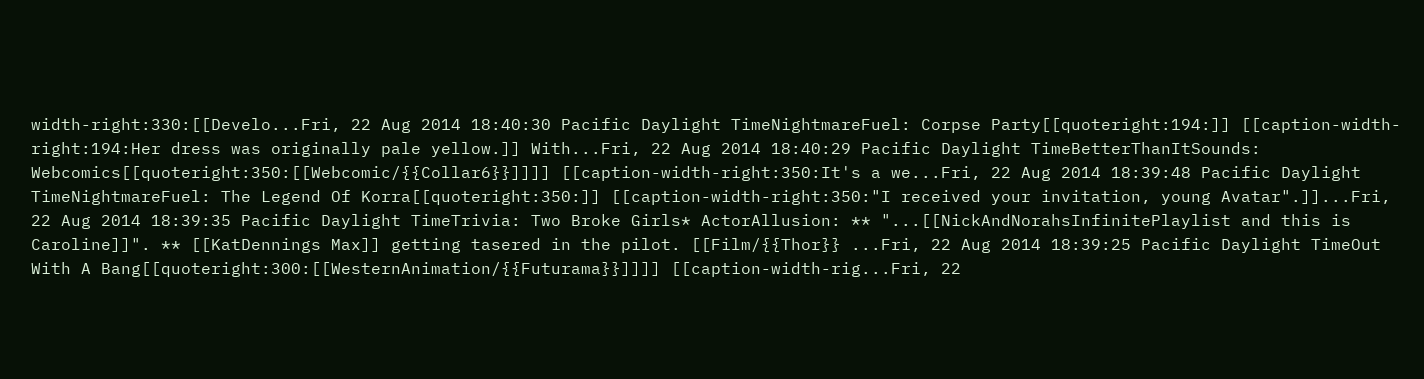width-right:330:[[Develo...Fri, 22 Aug 2014 18:40:30 Pacific Daylight TimeNightmareFuel: Corpse Party[[quoteright:194:]] [[caption-width-right:194:Her dress was originally pale yellow.]] With...Fri, 22 Aug 2014 18:40:29 Pacific Daylight TimeBetterThanItSounds: Webcomics[[quoteright:350:[[Webcomic/{{Collar6}}]]]] [[caption-width-right:350:It's a we...Fri, 22 Aug 2014 18:39:48 Pacific Daylight TimeNightmareFuel: The Legend Of Korra[[quoteright:350:]] [[caption-width-right:350:"I received your invitation, young Avatar".]]...Fri, 22 Aug 2014 18:39:35 Pacific Daylight TimeTrivia: Two Broke Girls* ActorAllusion: ** "...[[NickAndNorahsInfinitePlaylist and this is Caroline]]". ** [[KatDennings Max]] getting tasered in the pilot. [[Film/{{Thor}} ...Fri, 22 Aug 2014 18:39:25 Pacific Daylight TimeOut With A Bang[[quoteright:300:[[WesternAnimation/{{Futurama}}]]]] [[caption-width-rig...Fri, 22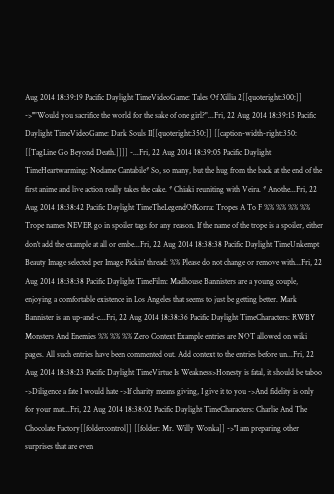Aug 2014 18:39:19 Pacific Daylight TimeVideoGame: Tales Of Xillia 2[[quoteright:300:]] ->''"Would you sacrifice the world for the sake of one girl?"...Fri, 22 Aug 2014 18:39:15 Pacific Daylight TimeVideoGame: Dark Souls II[[quoteright:350:]] [[caption-width-right:350: [[TagLine Go Beyond Death.]]]] -...Fri, 22 Aug 2014 18:39:05 Pacific Daylight TimeHeartwarming: Nodame Cantabile* So, so many, but the hug from the back at the end of the first anime and live action really takes the cake. * Chiaki reuniting with Veira. * Anothe...Fri, 22 Aug 2014 18:38:42 Pacific Daylight TimeTheLegendOfKorra: Tropes A To F %% %% %% %% Trope names NEVER go in spoiler tags for any reason. If the name of the trope is a spoiler, either don't add the example at all or embe...Fri, 22 Aug 2014 18:38:38 Pacific Daylight TimeUnkempt Beauty Image selected per Image Pickin' thread: %% Please do not change or remove with...Fri, 22 Aug 2014 18:38:38 Pacific Daylight TimeFilm: Madhouse Bannisters are a young couple, enjoying a comfortable existence in Los Angeles that seems to just be getting better. Mark Bannister is an up-and-c...Fri, 22 Aug 2014 18:38:36 Pacific Daylight TimeCharacters: RWBY Monsters And Enemies %% %% %% Zero Context Example entries are NOT allowed on wiki pages. All such entries have been commented out. Add context to the entries before un...Fri, 22 Aug 2014 18:38:23 Pacific Daylight TimeVirtue Is Weakness>Honesty is fatal, it should be taboo ->Diligence a fate I would hate ->If charity means giving, I give it to you ->And fidelity is only for your mat...Fri, 22 Aug 2014 18:38:02 Pacific Daylight TimeCharacters: Charlie And The Chocolate Factory[[foldercontrol]] [[folder: Mr. Willy Wonka]] ->''I am preparing other surprises that are even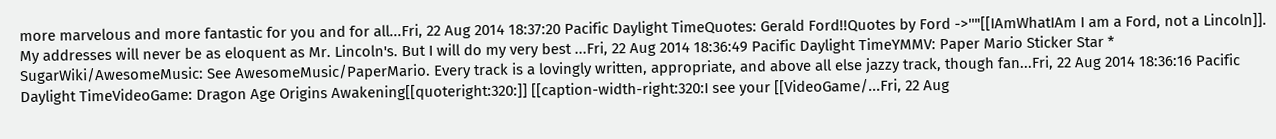more marvelous and more fantastic for you and for all...Fri, 22 Aug 2014 18:37:20 Pacific Daylight TimeQuotes: Gerald Ford!!Quotes by Ford ->''"[[IAmWhatIAm I am a Ford, not a Lincoln]]. My addresses will never be as eloquent as Mr. Lincoln's. But I will do my very best ...Fri, 22 Aug 2014 18:36:49 Pacific Daylight TimeYMMV: Paper Mario Sticker Star * SugarWiki/AwesomeMusic: See AwesomeMusic/PaperMario. Every track is a lovingly written, appropriate, and above all else jazzy track, though fan...Fri, 22 Aug 2014 18:36:16 Pacific Daylight TimeVideoGame: Dragon Age Origins Awakening[[quoteright:320:]] [[caption-width-right:320:I see your [[VideoGame/...Fri, 22 Aug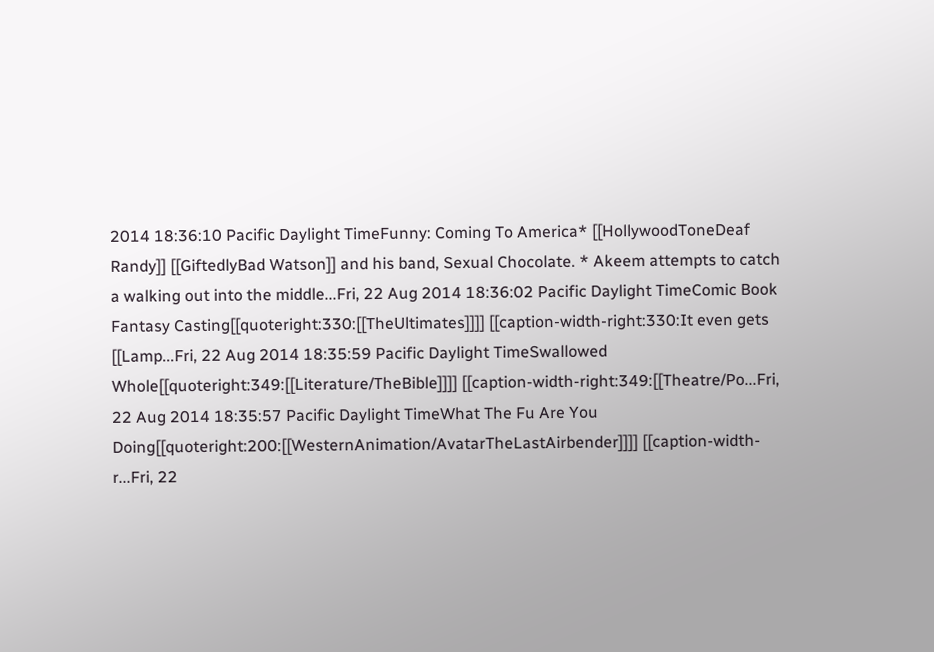2014 18:36:10 Pacific Daylight TimeFunny: Coming To America* [[HollywoodToneDeaf Randy]] [[GiftedlyBad Watson]] and his band, Sexual Chocolate. * Akeem attempts to catch a walking out into the middle...Fri, 22 Aug 2014 18:36:02 Pacific Daylight TimeComic Book Fantasy Casting[[quoteright:330:[[TheUltimates]]]] [[caption-width-right:330:It even gets [[Lamp...Fri, 22 Aug 2014 18:35:59 Pacific Daylight TimeSwallowed Whole[[quoteright:349:[[Literature/TheBible]]]] [[caption-width-right:349:[[Theatre/Po...Fri, 22 Aug 2014 18:35:57 Pacific Daylight TimeWhat The Fu Are You Doing[[quoteright:200:[[WesternAnimation/AvatarTheLastAirbender]]]] [[caption-width-r...Fri, 22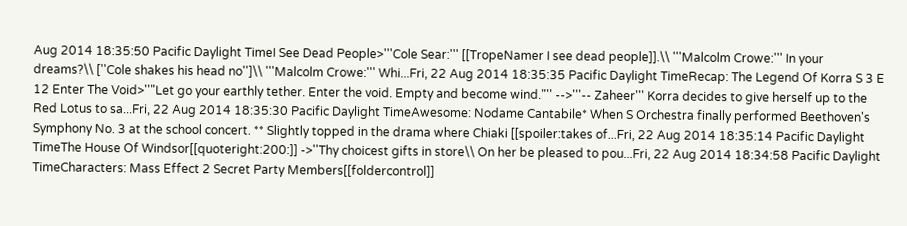Aug 2014 18:35:50 Pacific Daylight TimeI See Dead People>'''Cole Sear:''' [[TropeNamer I see dead people]].\\ '''Malcolm Crowe:''' In your dreams?\\ [''Cole shakes his head no'']\\ '''Malcolm Crowe:''' Whi...Fri, 22 Aug 2014 18:35:35 Pacific Daylight TimeRecap: The Legend Of Korra S 3 E 12 Enter The Void>''"Let go your earthly tether. Enter the void. Empty and become wind."'' -->'''-- Zaheer''' Korra decides to give herself up to the Red Lotus to sa...Fri, 22 Aug 2014 18:35:30 Pacific Daylight TimeAwesome: Nodame Cantabile* When S Orchestra finally performed Beethoven's Symphony No. 3 at the school concert. ** Slightly topped in the drama where Chiaki [[spoiler:takes of...Fri, 22 Aug 2014 18:35:14 Pacific Daylight TimeThe House Of Windsor[[quoteright:200:]] ->''Thy choicest gifts in store\\ On her be pleased to pou...Fri, 22 Aug 2014 18:34:58 Pacific Daylight TimeCharacters: Mass Effect 2 Secret Party Members[[foldercontrol]]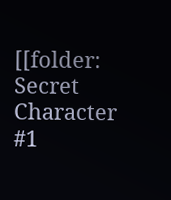[[folder: Secret Character #1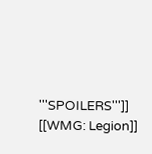'''SPOILERS''']] [[WMG: Legion]]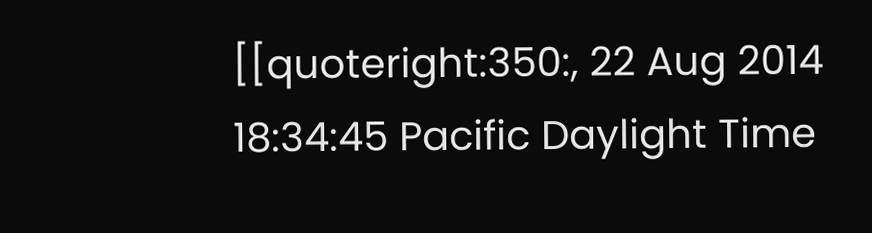[[quoteright:350:, 22 Aug 2014 18:34:45 Pacific Daylight Time